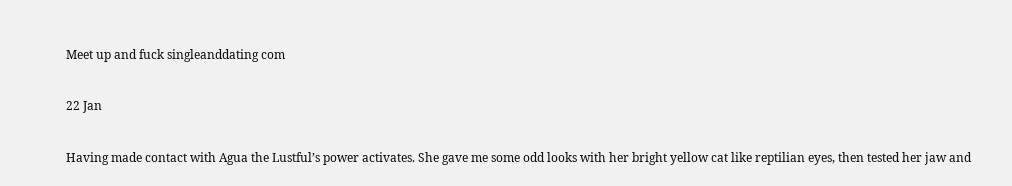Meet up and fuck singleanddating com

22 Jan

Having made contact with Agua the Lustful’s power activates. She gave me some odd looks with her bright yellow cat like reptilian eyes, then tested her jaw and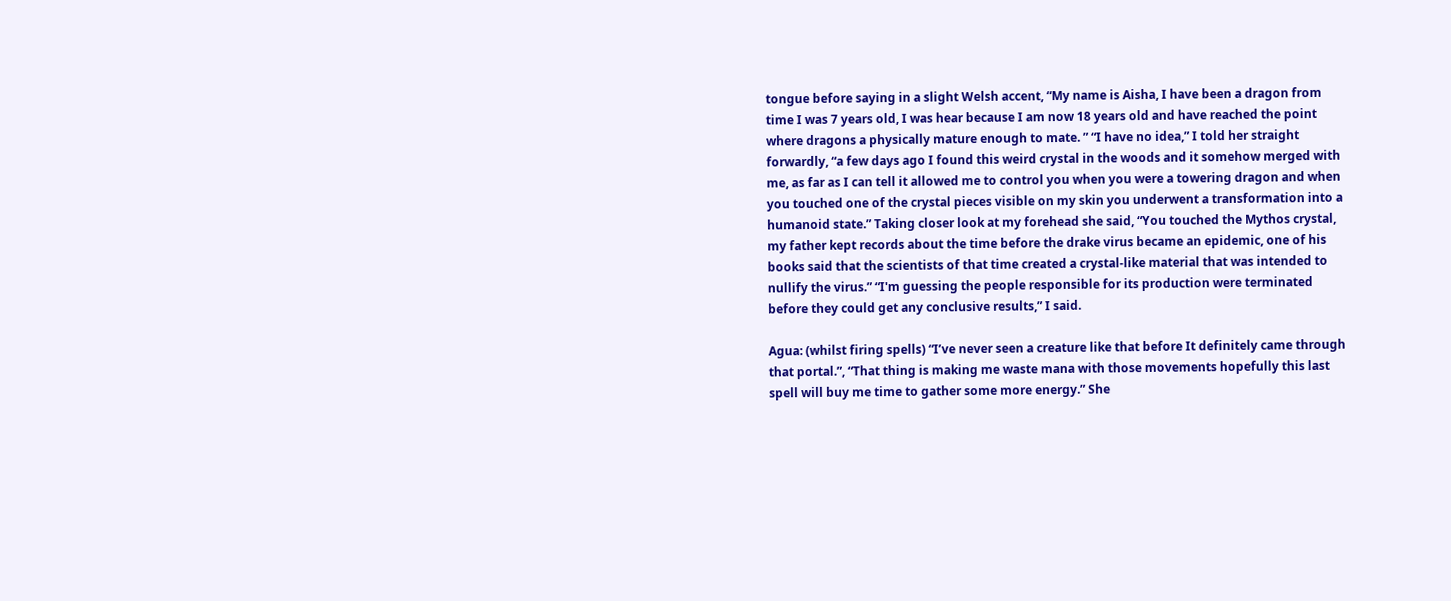tongue before saying in a slight Welsh accent, “My name is Aisha, I have been a dragon from time I was 7 years old, I was hear because I am now 18 years old and have reached the point where dragons a physically mature enough to mate. ” “I have no idea,” I told her straight forwardly, “a few days ago I found this weird crystal in the woods and it somehow merged with me, as far as I can tell it allowed me to control you when you were a towering dragon and when you touched one of the crystal pieces visible on my skin you underwent a transformation into a humanoid state.” Taking closer look at my forehead she said, “You touched the Mythos crystal, my father kept records about the time before the drake virus became an epidemic, one of his books said that the scientists of that time created a crystal-like material that was intended to nullify the virus.” “I'm guessing the people responsible for its production were terminated before they could get any conclusive results,” I said.

Agua: (whilst firing spells) “I’ve never seen a creature like that before It definitely came through that portal.”, “That thing is making me waste mana with those movements hopefully this last spell will buy me time to gather some more energy.” She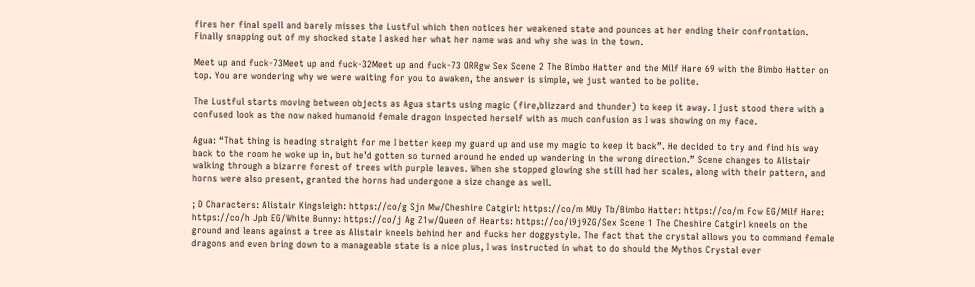fires her final spell and barely misses the Lustful which then notices her weakened state and pounces at her ending their confrontation. Finally snapping out of my shocked state I asked her what her name was and why she was in the town.

Meet up and fuck-73Meet up and fuck-32Meet up and fuck-73 ORRgw Sex Scene 2 The Bimbo Hatter and the Milf Hare 69 with the Bimbo Hatter on top. You are wondering why we were waiting for you to awaken, the answer is simple, we just wanted to be polite.

The Lustful starts moving between objects as Agua starts using magic (fire,blizzard and thunder) to keep it away. I just stood there with a confused look as the now naked humanoid female dragon inspected herself with as much confusion as I was showing on my face.

Agua: “That thing is heading straight for me I better keep my guard up and use my magic to keep it back”. He decided to try and find his way back to the room he woke up in, but he’d gotten so turned around he ended up wandering in the wrong direction.” Scene changes to Alistair walking through a bizarre forest of trees with purple leaves. When she stopped glowing she still had her scales, along with their pattern, and horns were also present, granted the horns had undergone a size change as well.

; D Characters: Alistair Kingsleigh: https://co/g Sjn Mw/Cheshire Catgirl: https://co/m MUy Tb/Bimbo Hatter: https://co/m Fcw EG/Milf Hare: https://co/h Jpb EG/White Bunny: https://co/j Ag Z1w/Queen of Hearts: https://co/i9j9ZG/Sex Scene 1 The Cheshire Catgirl kneels on the ground and leans against a tree as Alistair kneels behind her and fucks her doggystyle. The fact that the crystal allows you to command female dragons and even bring down to a manageable state is a nice plus, I was instructed in what to do should the Mythos Crystal ever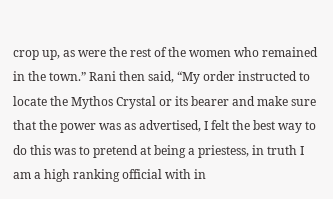crop up, as were the rest of the women who remained in the town.” Rani then said, “My order instructed to locate the Mythos Crystal or its bearer and make sure that the power was as advertised, I felt the best way to do this was to pretend at being a priestess, in truth I am a high ranking official with in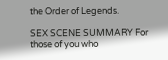the Order of Legends.

SEX SCENE SUMMARY For those of you who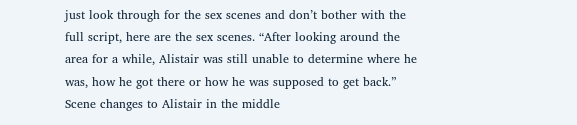just look through for the sex scenes and don’t bother with the full script, here are the sex scenes. “After looking around the area for a while, Alistair was still unable to determine where he was, how he got there or how he was supposed to get back.” Scene changes to Alistair in the middle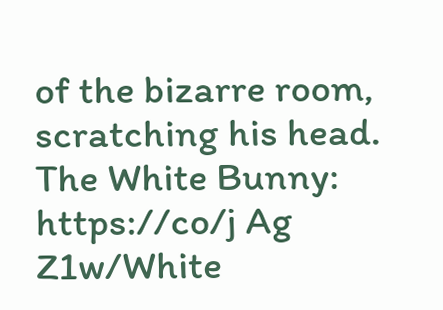of the bizarre room, scratching his head. The White Bunny: https://co/j Ag Z1w/White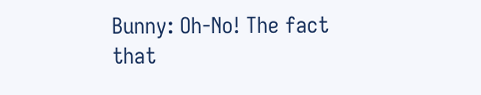Bunny: Oh-No! The fact that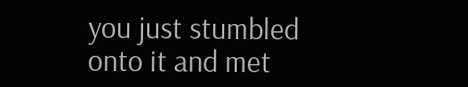you just stumbled onto it and met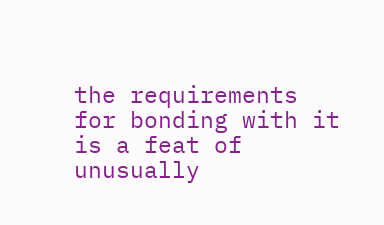the requirements for bonding with it is a feat of unusually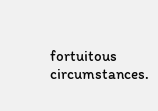fortuitous circumstances.